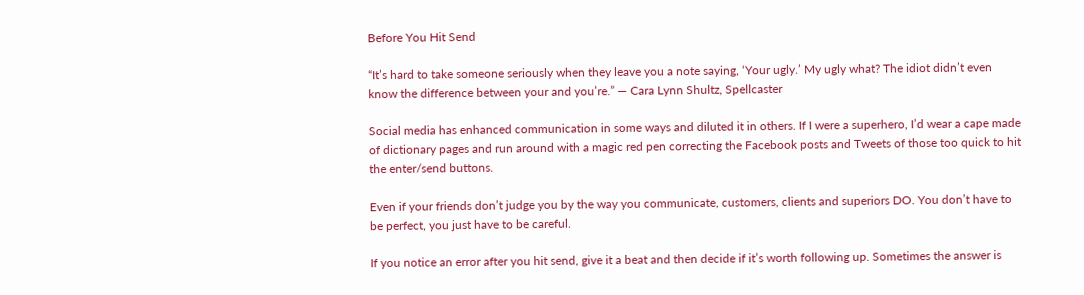Before You Hit Send

“It’s hard to take someone seriously when they leave you a note saying, ‘Your ugly.’ My ugly what? The idiot didn’t even know the difference between your and you’re.” ― Cara Lynn Shultz, Spellcaster

Social media has enhanced communication in some ways and diluted it in others. If I were a superhero, I’d wear a cape made of dictionary pages and run around with a magic red pen correcting the Facebook posts and Tweets of those too quick to hit the enter/send buttons.

Even if your friends don’t judge you by the way you communicate, customers, clients and superiors DO. You don’t have to be perfect, you just have to be careful.

If you notice an error after you hit send, give it a beat and then decide if it’s worth following up. Sometimes the answer is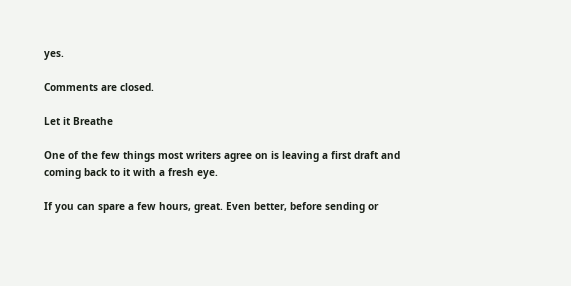yes.

Comments are closed.

Let it Breathe

One of the few things most writers agree on is leaving a first draft and coming back to it with a fresh eye.

If you can spare a few hours, great. Even better, before sending or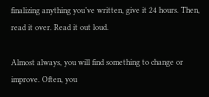finalizing anything you’ve written, give it 24 hours. Then, read it over. Read it out loud.

Almost always, you will find something to change or improve. Often, you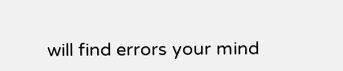will find errors your mind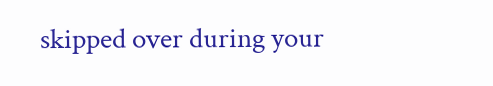skipped over during your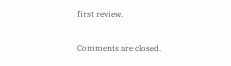first review.

Comments are closed.